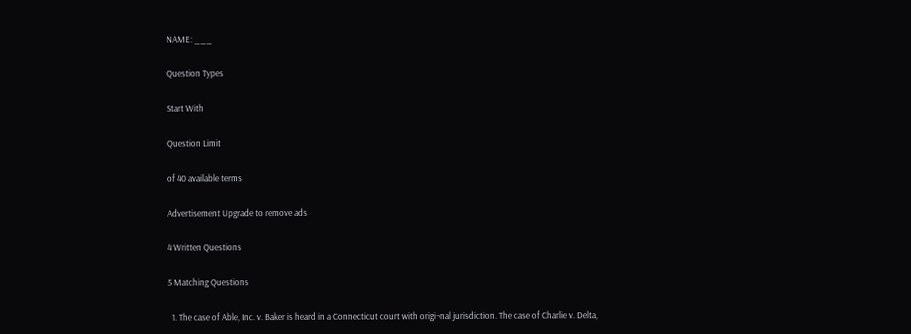NAME: ___

Question Types

Start With

Question Limit

of 40 available terms

Advertisement Upgrade to remove ads

4 Written Questions

5 Matching Questions

  1. The case of Able, Inc. v. Baker is heard in a Connecticut court with origi¬nal jurisdiction. The case of Charlie v. Delta,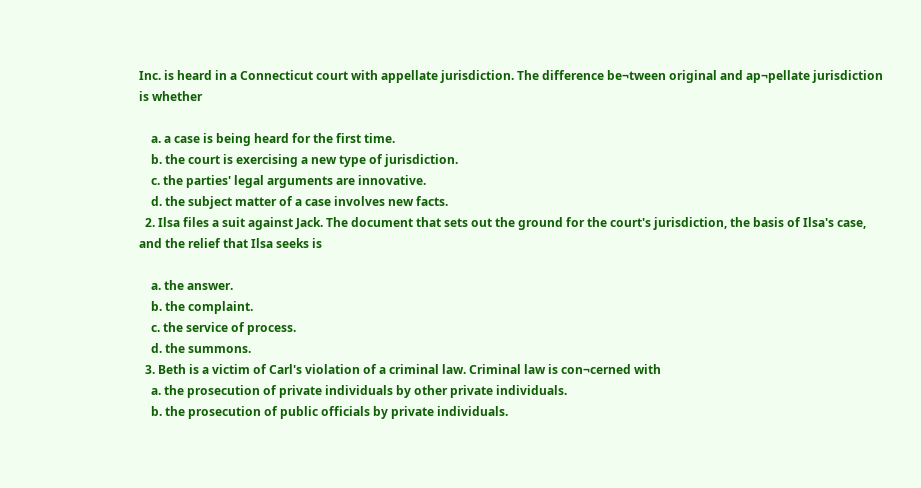Inc. is heard in a Connecticut court with appellate jurisdiction. The difference be¬tween original and ap¬pellate jurisdiction is whether

    a. a case is being heard for the first time.
    b. the court is exercising a new type of jurisdiction.
    c. the parties' legal arguments are innovative.
    d. the subject matter of a case involves new facts.
  2. Ilsa files a suit against Jack. The document that sets out the ground for the court's jurisdiction, the basis of Ilsa's case, and the relief that Ilsa seeks is

    a. the answer.
    b. the complaint.
    c. the service of process.
    d. the summons.
  3. Beth is a victim of Carl's violation of a criminal law. Criminal law is con¬cerned with
    a. the prosecution of private individuals by other private individuals.
    b. the prosecution of public officials by private individuals.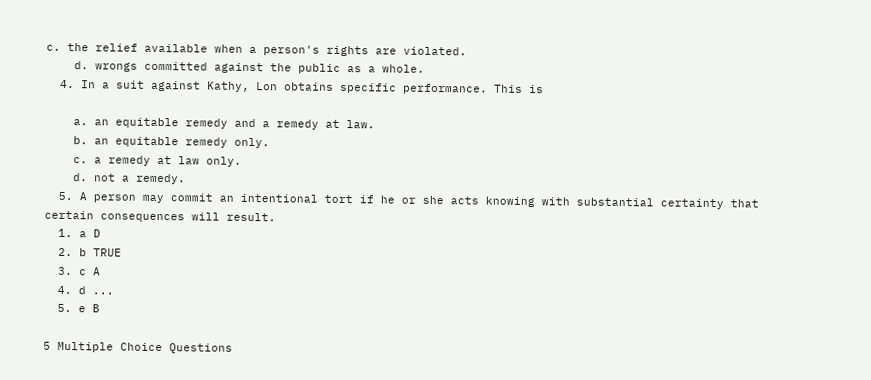c. the relief available when a person's rights are violated.
    d. wrongs committed against the public as a whole.
  4. In a suit against Kathy, Lon obtains specific performance. This is

    a. an equitable remedy and a remedy at law.
    b. an equitable remedy only.
    c. a remedy at law only.
    d. not a remedy.
  5. A person may commit an intentional tort if he or she acts knowing with substantial certainty that certain consequences will result.
  1. a D
  2. b TRUE
  3. c A
  4. d ...
  5. e B

5 Multiple Choice Questions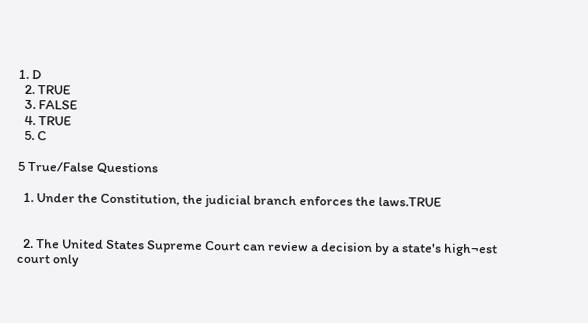1. D
  2. TRUE
  3. FALSE
  4. TRUE
  5. C

5 True/False Questions

  1. Under the Constitution, the judicial branch enforces the laws.TRUE


  2. The United States Supreme Court can review a decision by a state's high¬est court only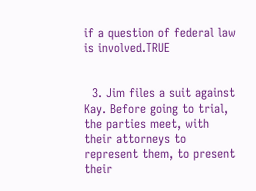if a question of federal law is involved.TRUE


  3. Jim files a suit against Kay. Before going to trial, the parties meet, with their attorneys to represent them, to present their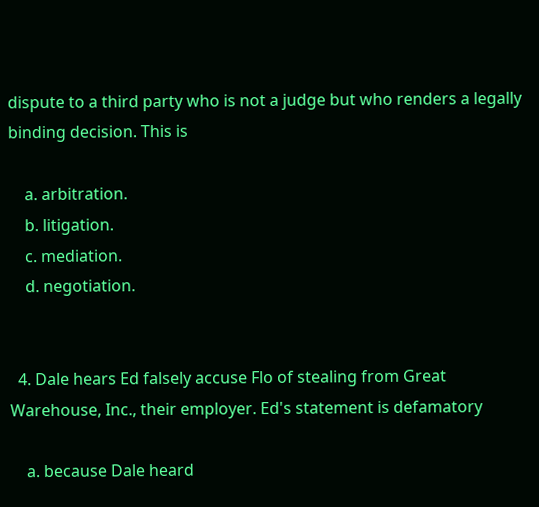dispute to a third party who is not a judge but who renders a legally binding decision. This is

    a. arbitration.
    b. litigation.
    c. mediation.
    d. negotiation.


  4. Dale hears Ed falsely accuse Flo of stealing from Great Warehouse, Inc., their employer. Ed's statement is defamatory

    a. because Dale heard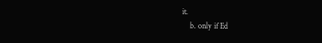it.
    b. only if Ed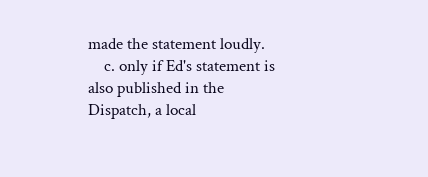made the statement loudly.
    c. only if Ed's statement is also published in the Dispatch, a local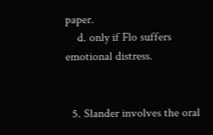paper.
    d. only if Flo suffers emotional distress.


  5. Slander involves the oral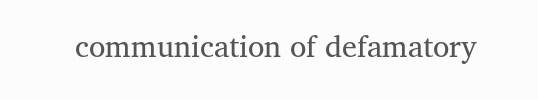communication of defamatory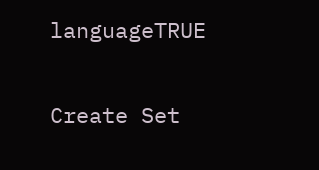languageTRUE


Create Set